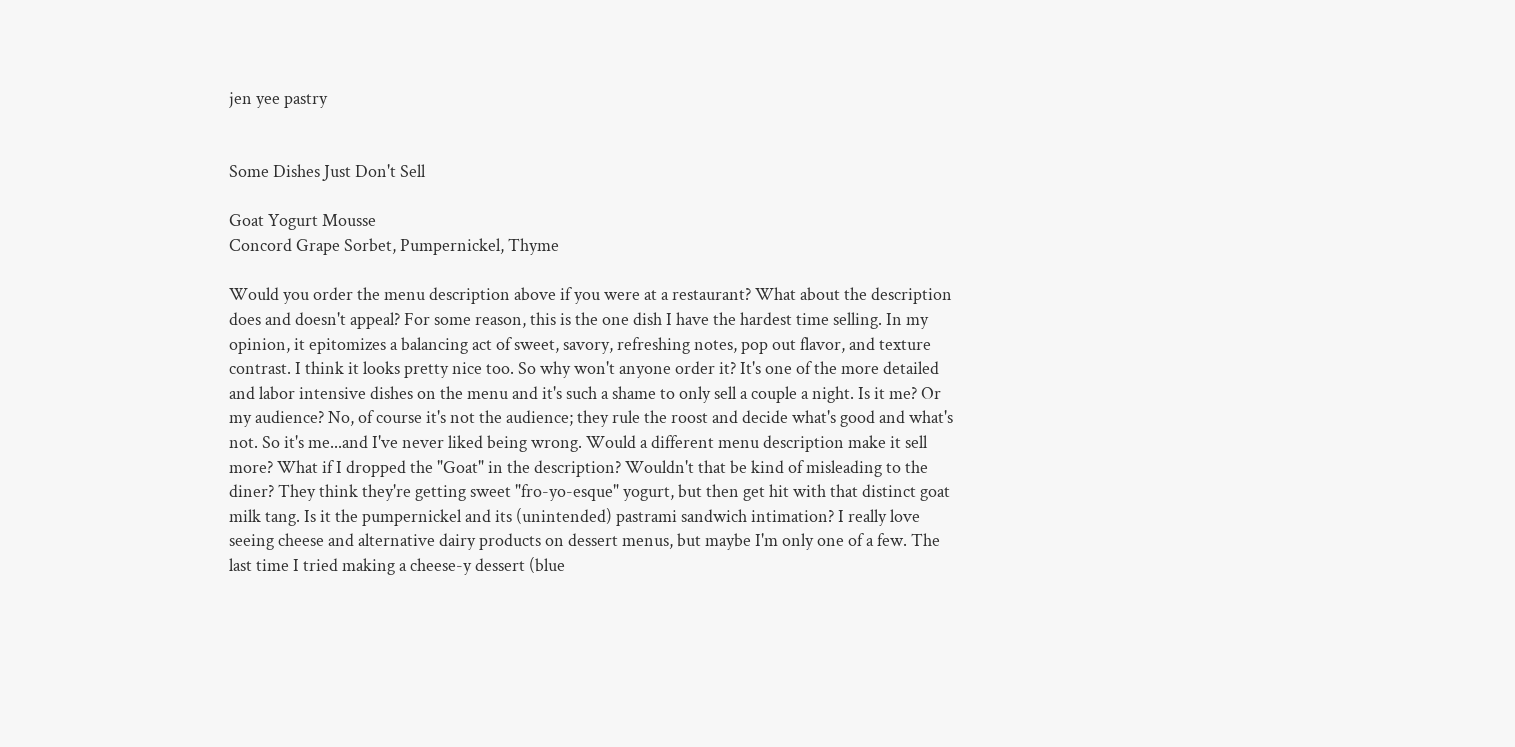jen yee pastry


Some Dishes Just Don't Sell

Goat Yogurt Mousse
Concord Grape Sorbet, Pumpernickel, Thyme

Would you order the menu description above if you were at a restaurant? What about the description does and doesn't appeal? For some reason, this is the one dish I have the hardest time selling. In my opinion, it epitomizes a balancing act of sweet, savory, refreshing notes, pop out flavor, and texture contrast. I think it looks pretty nice too. So why won't anyone order it? It's one of the more detailed and labor intensive dishes on the menu and it's such a shame to only sell a couple a night. Is it me? Or my audience? No, of course it's not the audience; they rule the roost and decide what's good and what's not. So it's me...and I've never liked being wrong. Would a different menu description make it sell more? What if I dropped the "Goat" in the description? Wouldn't that be kind of misleading to the diner? They think they're getting sweet "fro-yo-esque" yogurt, but then get hit with that distinct goat milk tang. Is it the pumpernickel and its (unintended) pastrami sandwich intimation? I really love seeing cheese and alternative dairy products on dessert menus, but maybe I'm only one of a few. The last time I tried making a cheese-y dessert (blue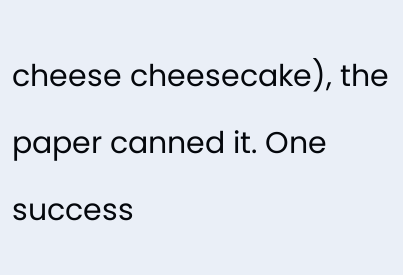cheese cheesecake), the paper canned it. One success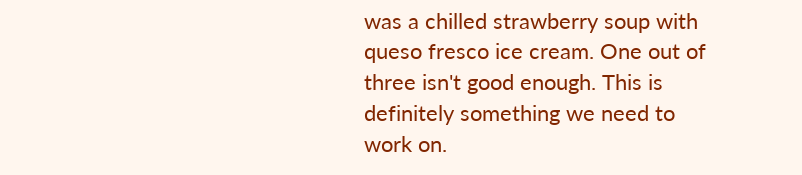was a chilled strawberry soup with queso fresco ice cream. One out of three isn't good enough. This is definitely something we need to work on.